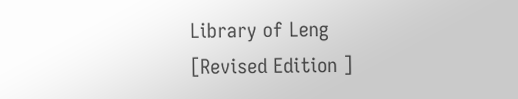Library of Leng
[Revised Edition ]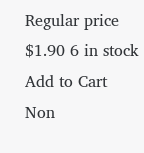Regular price $1.90 6 in stock
Add to Cart
Non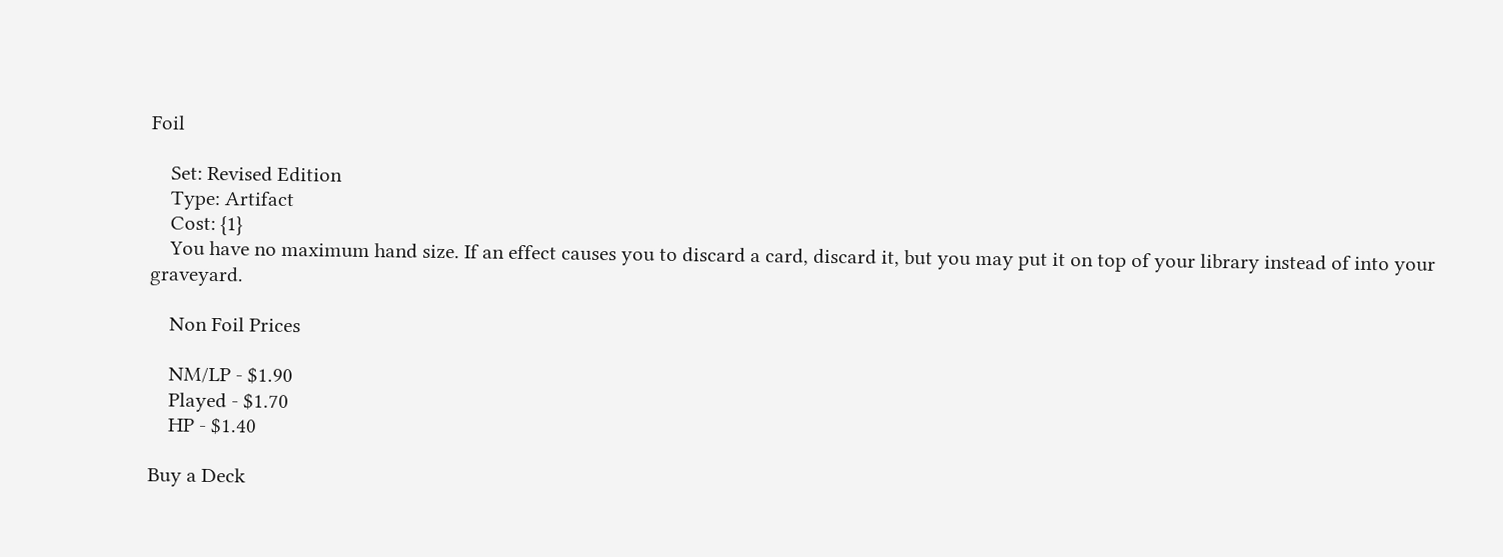Foil

    Set: Revised Edition
    Type: Artifact
    Cost: {1}
    You have no maximum hand size. If an effect causes you to discard a card, discard it, but you may put it on top of your library instead of into your graveyard.

    Non Foil Prices

    NM/LP - $1.90
    Played - $1.70
    HP - $1.40

Buy a Deck